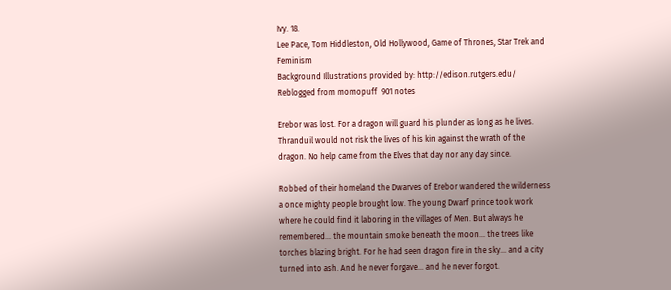Ivy. 18.
Lee Pace, Tom Hiddleston, Old Hollywood, Game of Thrones, Star Trek and Feminism
Background Illustrations provided by: http://edison.rutgers.edu/
Reblogged from momopuff  901 notes

Erebor was lost. For a dragon will guard his plunder as long as he lives. Thranduil would not risk the lives of his kin against the wrath of the dragon. No help came from the Elves that day nor any day since.

Robbed of their homeland the Dwarves of Erebor wandered the wilderness a once mighty people brought low. The young Dwarf prince took work where he could find it laboring in the villages of Men. But always he remembered… the mountain smoke beneath the moon… the trees like torches blazing bright. For he had seen dragon fire in the sky… and a city turned into ash. And he never forgave… and he never forgot.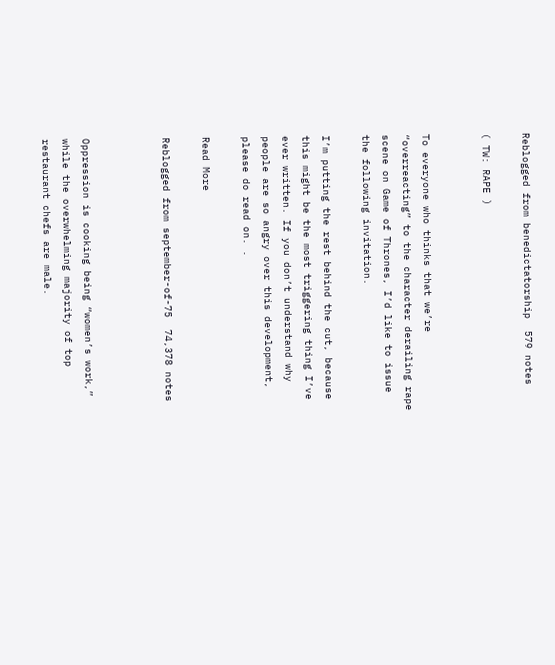Reblogged from benedictatorship  579 notes

( TW: RAPE )


To everyone who thinks that we’re “overreacting” to the character derailing rape scene on Game of Thrones, I’d like to issue the following invitation.

I’m putting the rest behind the cut, because this might be the most triggering thing I’ve ever written. If you don’t understand why people are so angry over this development, please do read on. .

Read More

Reblogged from september-of-75  74,378 notes



Oppression is cooking being “women’s work,” while the overwhelming majority of top restaurant chefs are male.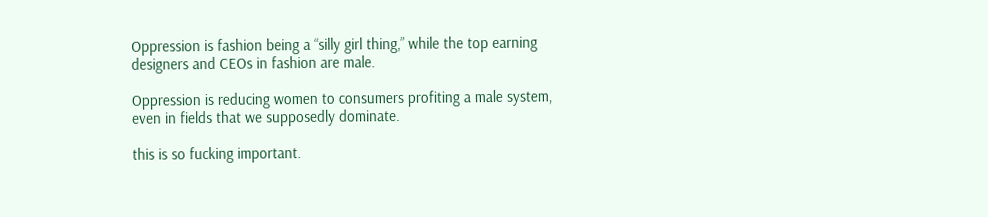Oppression is fashion being a “silly girl thing,” while the top earning designers and CEOs in fashion are male.

Oppression is reducing women to consumers profiting a male system, even in fields that we supposedly dominate.

this is so fucking important.